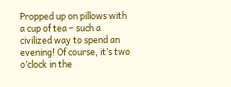Propped up on pillows with a cup of tea – such a civilized way to spend an evening! Of course, it’s two o’clock in the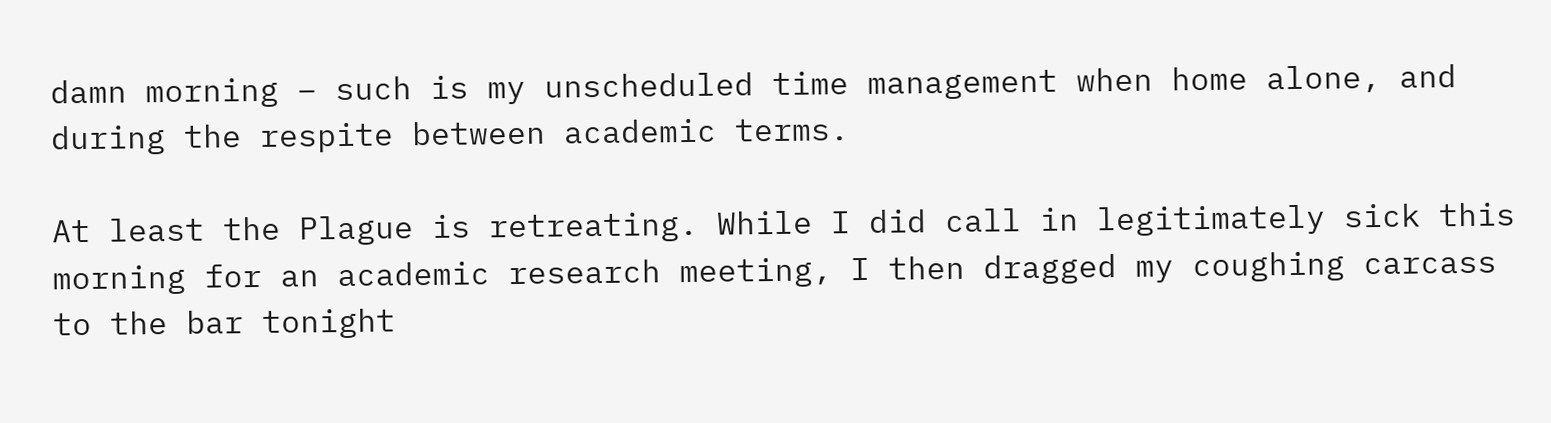damn morning – such is my unscheduled time management when home alone, and during the respite between academic terms.

At least the Plague is retreating. While I did call in legitimately sick this morning for an academic research meeting, I then dragged my coughing carcass to the bar tonight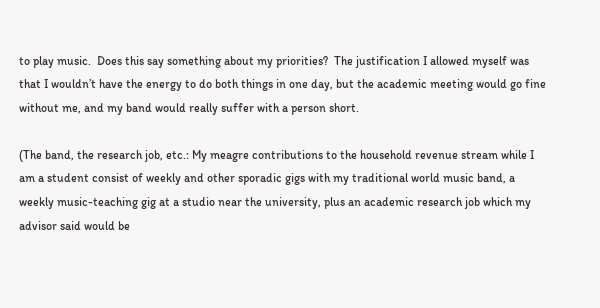to play music.  Does this say something about my priorities?  The justification I allowed myself was that I wouldn’t have the energy to do both things in one day, but the academic meeting would go fine without me, and my band would really suffer with a person short.

(The band, the research job, etc.: My meagre contributions to the household revenue stream while I am a student consist of weekly and other sporadic gigs with my traditional world music band, a weekly music-teaching gig at a studio near the university, plus an academic research job which my advisor said would be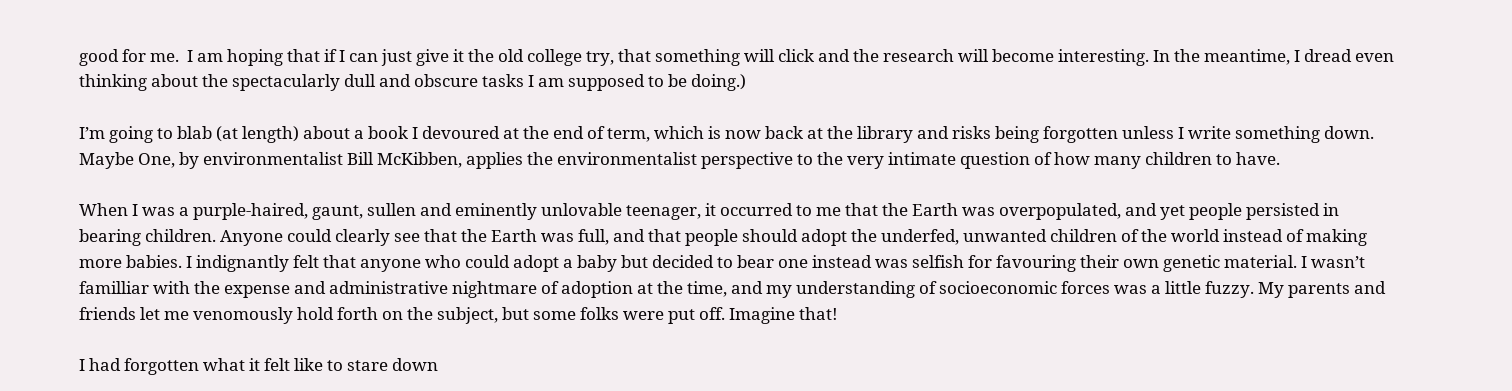good for me.  I am hoping that if I can just give it the old college try, that something will click and the research will become interesting. In the meantime, I dread even thinking about the spectacularly dull and obscure tasks I am supposed to be doing.)

I’m going to blab (at length) about a book I devoured at the end of term, which is now back at the library and risks being forgotten unless I write something down.  Maybe One, by environmentalist Bill McKibben, applies the environmentalist perspective to the very intimate question of how many children to have.

When I was a purple-haired, gaunt, sullen and eminently unlovable teenager, it occurred to me that the Earth was overpopulated, and yet people persisted in bearing children. Anyone could clearly see that the Earth was full, and that people should adopt the underfed, unwanted children of the world instead of making more babies. I indignantly felt that anyone who could adopt a baby but decided to bear one instead was selfish for favouring their own genetic material. I wasn’t familliar with the expense and administrative nightmare of adoption at the time, and my understanding of socioeconomic forces was a little fuzzy. My parents and friends let me venomously hold forth on the subject, but some folks were put off. Imagine that!

I had forgotten what it felt like to stare down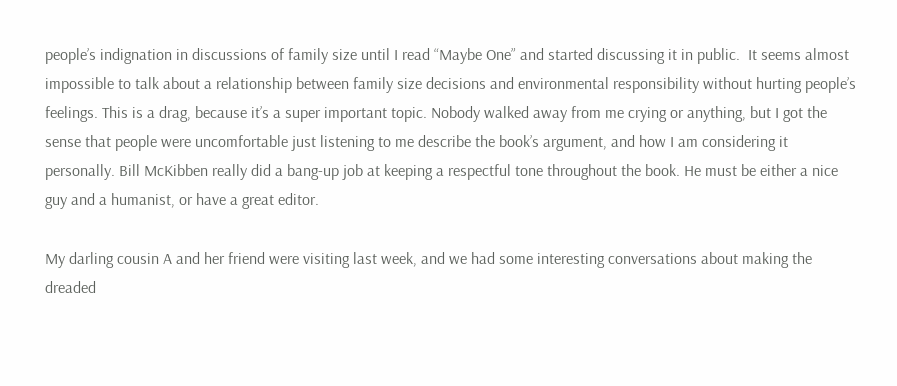people’s indignation in discussions of family size until I read “Maybe One” and started discussing it in public.  It seems almost impossible to talk about a relationship between family size decisions and environmental responsibility without hurting people’s feelings. This is a drag, because it’s a super important topic. Nobody walked away from me crying or anything, but I got the sense that people were uncomfortable just listening to me describe the book’s argument, and how I am considering it personally. Bill McKibben really did a bang-up job at keeping a respectful tone throughout the book. He must be either a nice guy and a humanist, or have a great editor.

My darling cousin A and her friend were visiting last week, and we had some interesting conversations about making the dreaded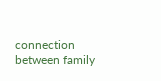connection between family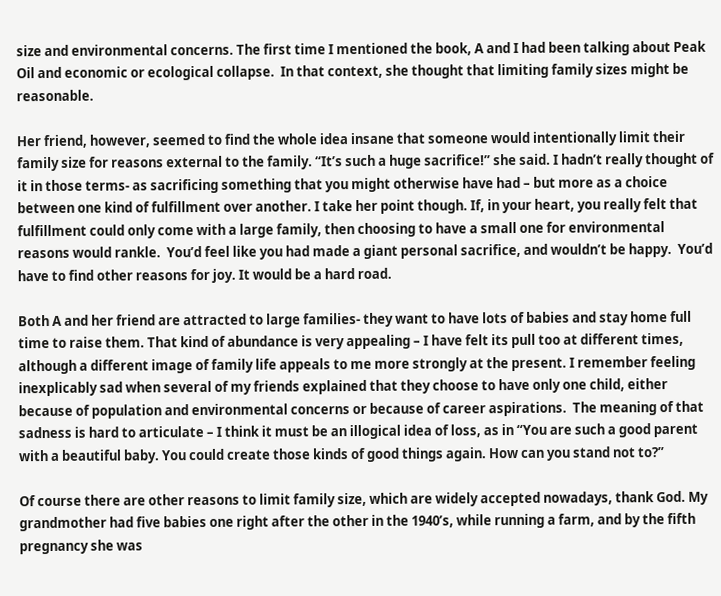size and environmental concerns. The first time I mentioned the book, A and I had been talking about Peak Oil and economic or ecological collapse.  In that context, she thought that limiting family sizes might be reasonable.

Her friend, however, seemed to find the whole idea insane that someone would intentionally limit their family size for reasons external to the family. “It’s such a huge sacrifice!” she said. I hadn’t really thought of it in those terms- as sacrificing something that you might otherwise have had – but more as a choice between one kind of fulfillment over another. I take her point though. If, in your heart, you really felt that fulfillment could only come with a large family, then choosing to have a small one for environmental reasons would rankle.  You’d feel like you had made a giant personal sacrifice, and wouldn’t be happy.  You’d have to find other reasons for joy. It would be a hard road.

Both A and her friend are attracted to large families- they want to have lots of babies and stay home full time to raise them. That kind of abundance is very appealing – I have felt its pull too at different times, although a different image of family life appeals to me more strongly at the present. I remember feeling inexplicably sad when several of my friends explained that they choose to have only one child, either because of population and environmental concerns or because of career aspirations.  The meaning of that sadness is hard to articulate – I think it must be an illogical idea of loss, as in “You are such a good parent with a beautiful baby. You could create those kinds of good things again. How can you stand not to?”

Of course there are other reasons to limit family size, which are widely accepted nowadays, thank God. My grandmother had five babies one right after the other in the 1940’s, while running a farm, and by the fifth pregnancy she was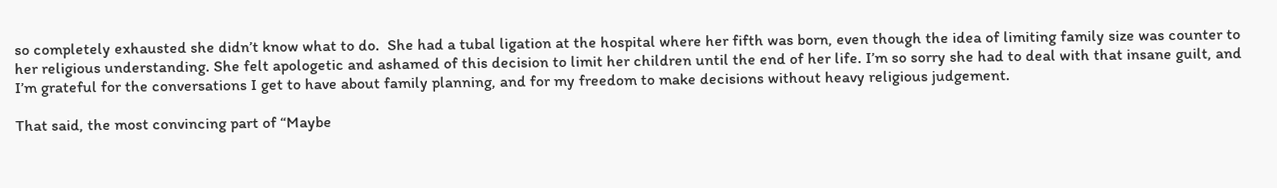so completely exhausted she didn’t know what to do.  She had a tubal ligation at the hospital where her fifth was born, even though the idea of limiting family size was counter to her religious understanding. She felt apologetic and ashamed of this decision to limit her children until the end of her life. I’m so sorry she had to deal with that insane guilt, and I’m grateful for the conversations I get to have about family planning, and for my freedom to make decisions without heavy religious judgement.

That said, the most convincing part of “Maybe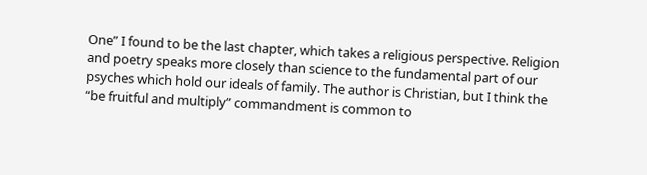One” I found to be the last chapter, which takes a religious perspective. Religion and poetry speaks more closely than science to the fundamental part of our psyches which hold our ideals of family. The author is Christian, but I think the “be fruitful and multiply” commandment is common to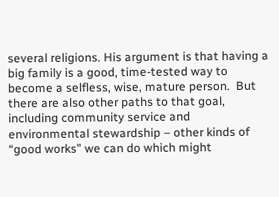several religions. His argument is that having a big family is a good, time-tested way to become a selfless, wise, mature person.  But there are also other paths to that goal, including community service and environmental stewardship – other kinds of “good works” we can do which might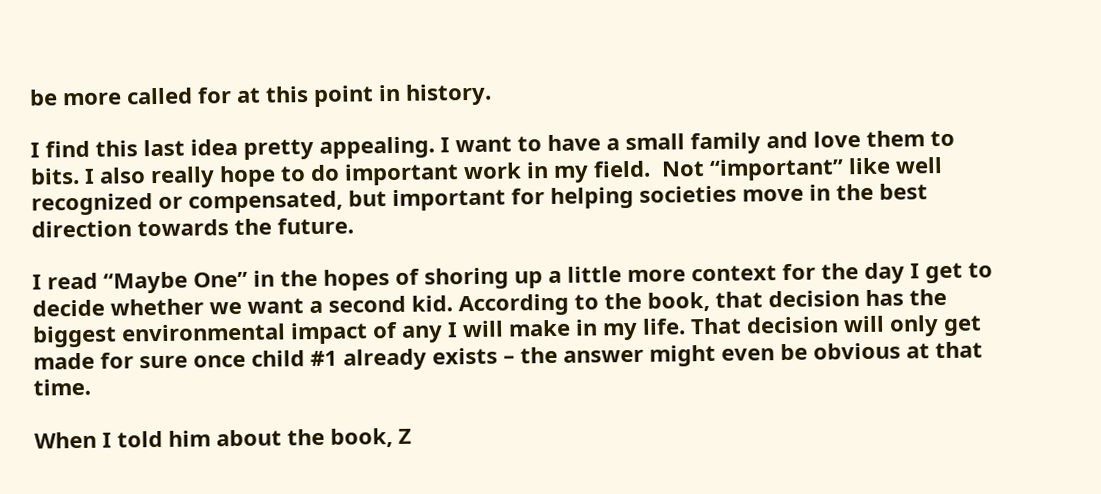be more called for at this point in history.

I find this last idea pretty appealing. I want to have a small family and love them to bits. I also really hope to do important work in my field.  Not “important” like well recognized or compensated, but important for helping societies move in the best direction towards the future.

I read “Maybe One” in the hopes of shoring up a little more context for the day I get to decide whether we want a second kid. According to the book, that decision has the biggest environmental impact of any I will make in my life. That decision will only get made for sure once child #1 already exists – the answer might even be obvious at that time.

When I told him about the book, Z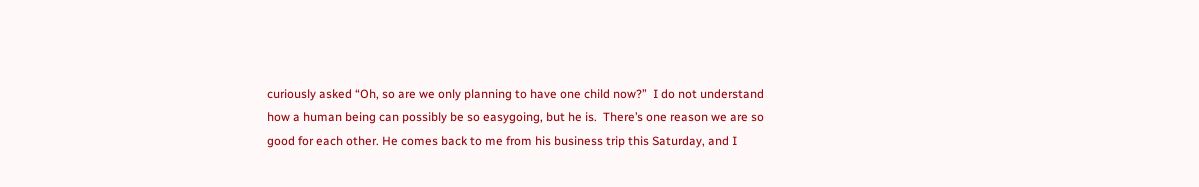curiously asked “Oh, so are we only planning to have one child now?”  I do not understand how a human being can possibly be so easygoing, but he is.  There’s one reason we are so good for each other. He comes back to me from his business trip this Saturday, and I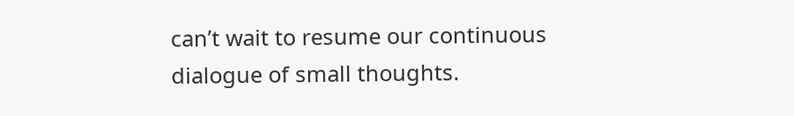can’t wait to resume our continuous dialogue of small thoughts.